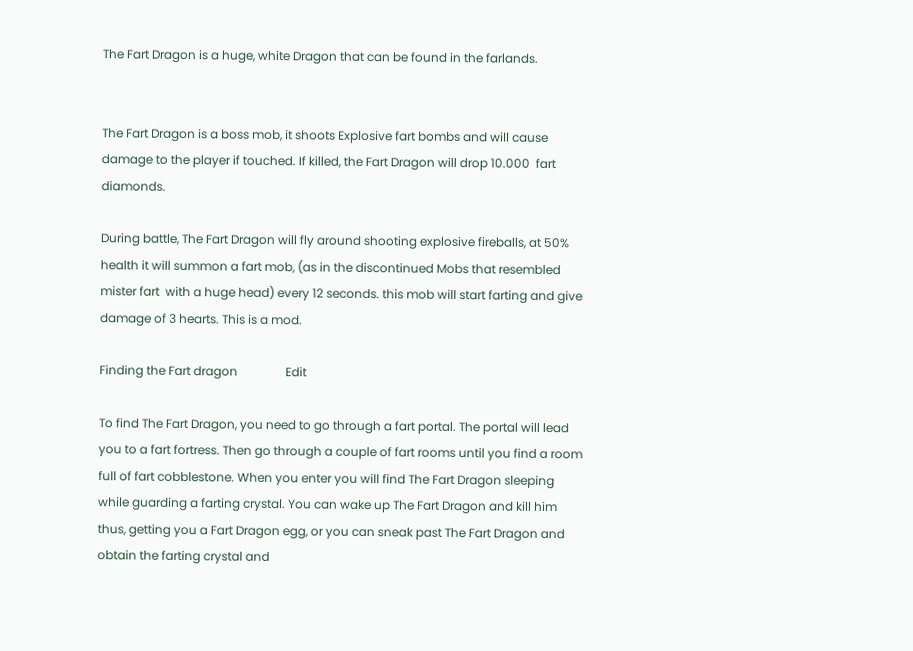The Fart Dragon is a huge, white Dragon that can be found in the farlands.


The Fart Dragon is a boss mob, it shoots Explosive fart bombs and will cause damage to the player if touched. If killed, the Fart Dragon will drop 10.000  fart diamonds.

During battle, The Fart Dragon will fly around shooting explosive fireballs, at 50% health it will summon a fart mob, (as in the discontinued Mobs that resembled mister fart  with a huge head) every 12 seconds. this mob will start farting and give damage of 3 hearts. This is a mod.

Finding the Fart dragon                Edit

To find The Fart Dragon, you need to go through a fart portal. The portal will lead you to a fart fortress. Then go through a couple of fart rooms until you find a room full of fart cobblestone. When you enter you will find The Fart Dragon sleeping while guarding a farting crystal. You can wake up The Fart Dragon and kill him thus, getting you a Fart Dragon egg, or you can sneak past The Fart Dragon and obtain the farting crystal and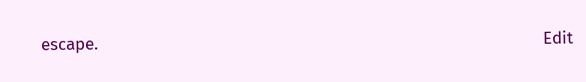escape.                                                                                         Edit